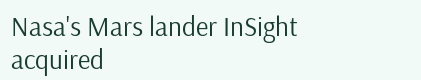Nasa's Mars lander InSight acquired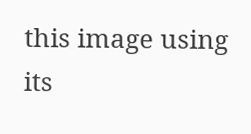this image using its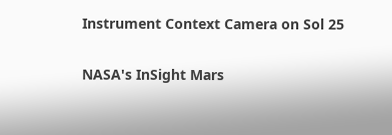Instrument Context Camera on Sol 25

NASA's InSight Mars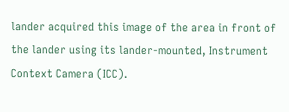lander acquired this image of the area in front of the lander using its lander-mounted, Instrument Context Camera (ICC).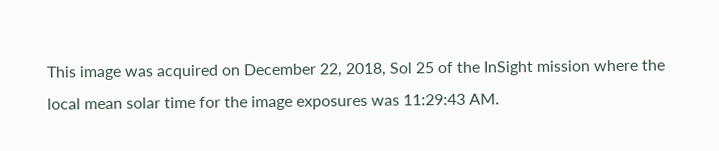This image was acquired on December 22, 2018, Sol 25 of the InSight mission where the local mean solar time for the image exposures was 11:29:43 AM.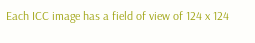Each ICC image has a field of view of 124 x 124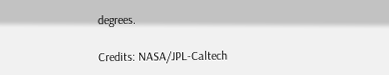degrees.

Credits: NASA/JPL-Caltech